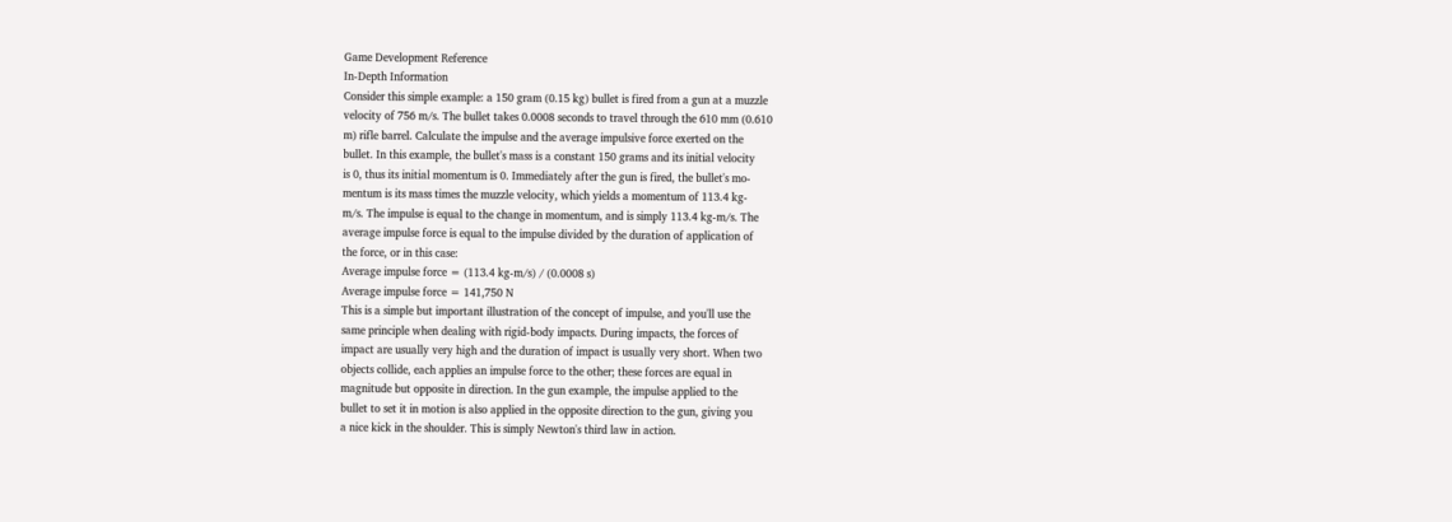Game Development Reference
In-Depth Information
Consider this simple example: a 150 gram (0.15 kg) bullet is fired from a gun at a muzzle
velocity of 756 m/s. The bullet takes 0.0008 seconds to travel through the 610 mm (0.610
m) rifle barrel. Calculate the impulse and the average impulsive force exerted on the
bullet. In this example, the bullet's mass is a constant 150 grams and its initial velocity
is 0, thus its initial momentum is 0. Immediately after the gun is fired, the bullet's mo‐
mentum is its mass times the muzzle velocity, which yields a momentum of 113.4 kg-
m/s. The impulse is equal to the change in momentum, and is simply 113.4 kg-m/s. The
average impulse force is equal to the impulse divided by the duration of application of
the force, or in this case:
Average impulse force = (113.4 kg-m/s) / (0.0008 s)
Average impulse force = 141,750 N
This is a simple but important illustration of the concept of impulse, and you'll use the
same principle when dealing with rigid-body impacts. During impacts, the forces of
impact are usually very high and the duration of impact is usually very short. When two
objects collide, each applies an impulse force to the other; these forces are equal in
magnitude but opposite in direction. In the gun example, the impulse applied to the
bullet to set it in motion is also applied in the opposite direction to the gun, giving you
a nice kick in the shoulder. This is simply Newton's third law in action.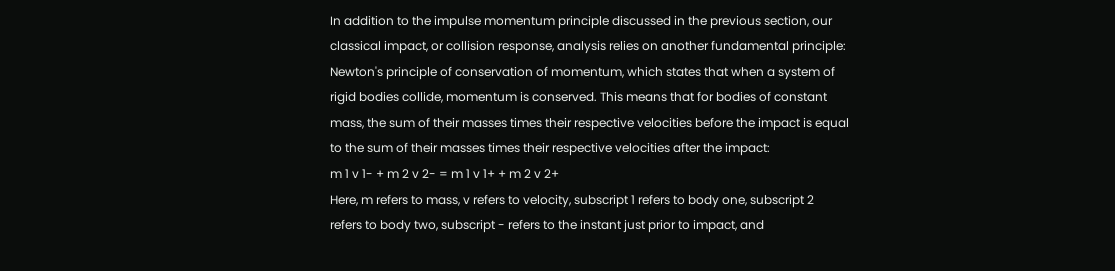In addition to the impulse momentum principle discussed in the previous section, our
classical impact, or collision response, analysis relies on another fundamental principle:
Newton's principle of conservation of momentum, which states that when a system of
rigid bodies collide, momentum is conserved. This means that for bodies of constant
mass, the sum of their masses times their respective velocities before the impact is equal
to the sum of their masses times their respective velocities after the impact:
m 1 v 1- + m 2 v 2- = m 1 v 1+ + m 2 v 2+
Here, m refers to mass, v refers to velocity, subscript 1 refers to body one, subscript 2
refers to body two, subscript - refers to the instant just prior to impact, and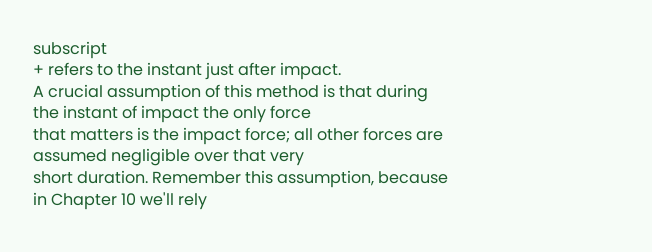subscript
+ refers to the instant just after impact.
A crucial assumption of this method is that during the instant of impact the only force
that matters is the impact force; all other forces are assumed negligible over that very
short duration. Remember this assumption, because in Chapter 10 we'll rely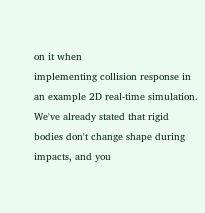on it when
implementing collision response in an example 2D real-time simulation.
We've already stated that rigid bodies don't change shape during impacts, and you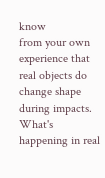know
from your own experience that real objects do change shape during impacts. What's
happening in real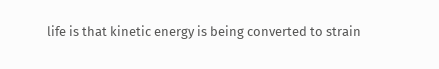life is that kinetic energy is being converted to strain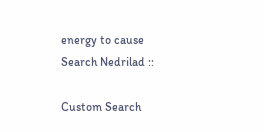energy to cause
Search Nedrilad ::

Custom Search